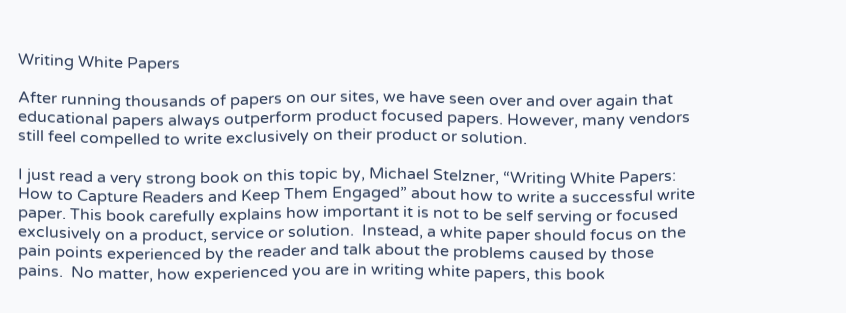Writing White Papers

After running thousands of papers on our sites, we have seen over and over again that educational papers always outperform product focused papers. However, many vendors still feel compelled to write exclusively on their product or solution.

I just read a very strong book on this topic by, Michael Stelzner, “Writing White Papers:  How to Capture Readers and Keep Them Engaged” about how to write a successful write paper. This book carefully explains how important it is not to be self serving or focused exclusively on a product, service or solution.  Instead, a white paper should focus on the pain points experienced by the reader and talk about the problems caused by those pains.  No matter, how experienced you are in writing white papers, this book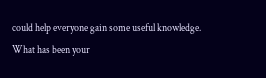could help everyone gain some useful knowledge.  What has been your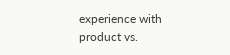experience with product vs.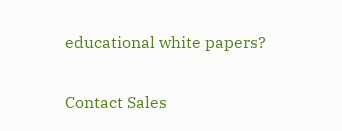educational white papers?

Contact Sales